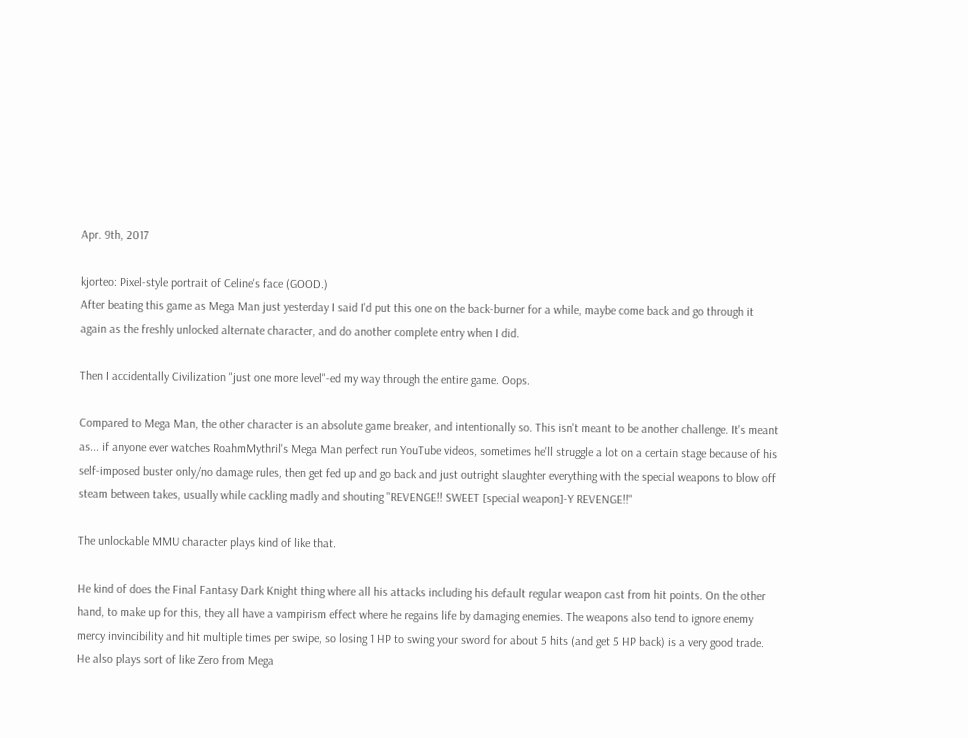Apr. 9th, 2017

kjorteo: Pixel-style portrait of Celine's face (GOOD.)
After beating this game as Mega Man just yesterday I said I'd put this one on the back-burner for a while, maybe come back and go through it again as the freshly unlocked alternate character, and do another complete entry when I did.

Then I accidentally Civilization "just one more level"-ed my way through the entire game. Oops.

Compared to Mega Man, the other character is an absolute game breaker, and intentionally so. This isn't meant to be another challenge. It's meant as... if anyone ever watches RoahmMythril's Mega Man perfect run YouTube videos, sometimes he'll struggle a lot on a certain stage because of his self-imposed buster only/no damage rules, then get fed up and go back and just outright slaughter everything with the special weapons to blow off steam between takes, usually while cackling madly and shouting "REVENGE!! SWEET [special weapon]-Y REVENGE!!"

The unlockable MMU character plays kind of like that.

He kind of does the Final Fantasy Dark Knight thing where all his attacks including his default regular weapon cast from hit points. On the other hand, to make up for this, they all have a vampirism effect where he regains life by damaging enemies. The weapons also tend to ignore enemy mercy invincibility and hit multiple times per swipe, so losing 1 HP to swing your sword for about 5 hits (and get 5 HP back) is a very good trade. He also plays sort of like Zero from Mega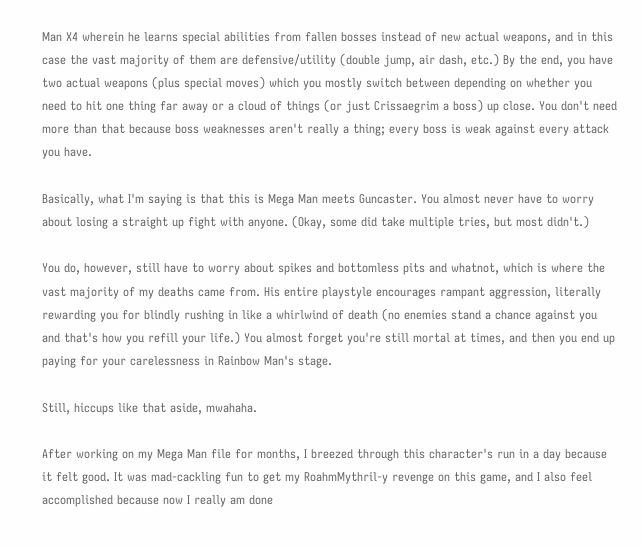Man X4 wherein he learns special abilities from fallen bosses instead of new actual weapons, and in this case the vast majority of them are defensive/utility (double jump, air dash, etc.) By the end, you have two actual weapons (plus special moves) which you mostly switch between depending on whether you need to hit one thing far away or a cloud of things (or just Crissaegrim a boss) up close. You don't need more than that because boss weaknesses aren't really a thing; every boss is weak against every attack you have.

Basically, what I'm saying is that this is Mega Man meets Guncaster. You almost never have to worry about losing a straight up fight with anyone. (Okay, some did take multiple tries, but most didn't.)

You do, however, still have to worry about spikes and bottomless pits and whatnot, which is where the vast majority of my deaths came from. His entire playstyle encourages rampant aggression, literally rewarding you for blindly rushing in like a whirlwind of death (no enemies stand a chance against you and that's how you refill your life.) You almost forget you're still mortal at times, and then you end up paying for your carelessness in Rainbow Man's stage.

Still, hiccups like that aside, mwahaha.

After working on my Mega Man file for months, I breezed through this character's run in a day because it felt good. It was mad-cackling fun to get my RoahmMythril-y revenge on this game, and I also feel accomplished because now I really am done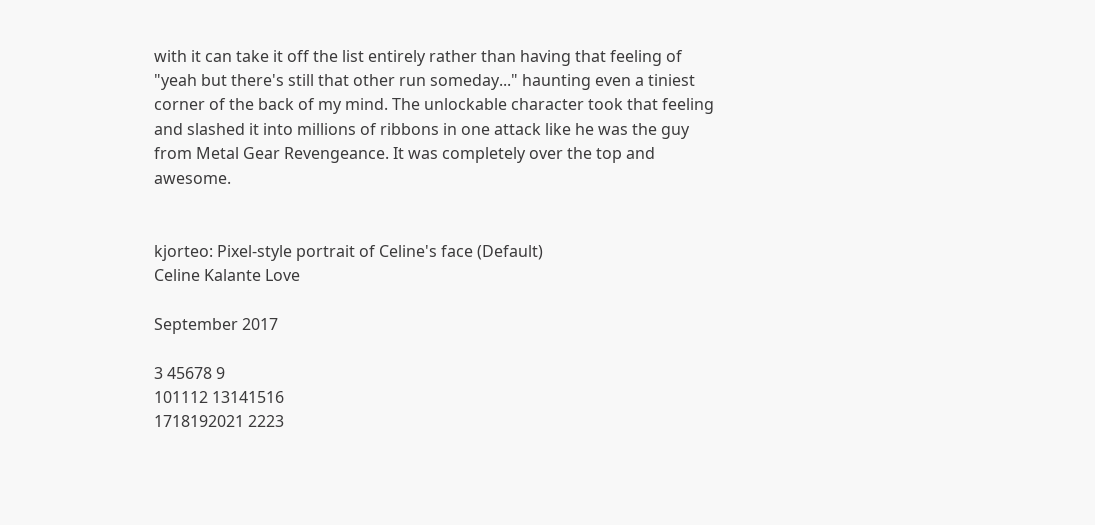with it can take it off the list entirely rather than having that feeling of "yeah but there's still that other run someday..." haunting even a tiniest corner of the back of my mind. The unlockable character took that feeling and slashed it into millions of ribbons in one attack like he was the guy from Metal Gear Revengeance. It was completely over the top and awesome.


kjorteo: Pixel-style portrait of Celine's face (Default)
Celine Kalante Love

September 2017

3 45678 9
101112 13141516
1718192021 2223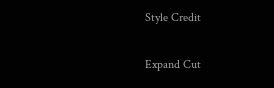Style Credit

Expand Cut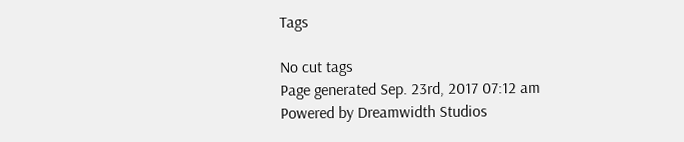Tags

No cut tags
Page generated Sep. 23rd, 2017 07:12 am
Powered by Dreamwidth Studios